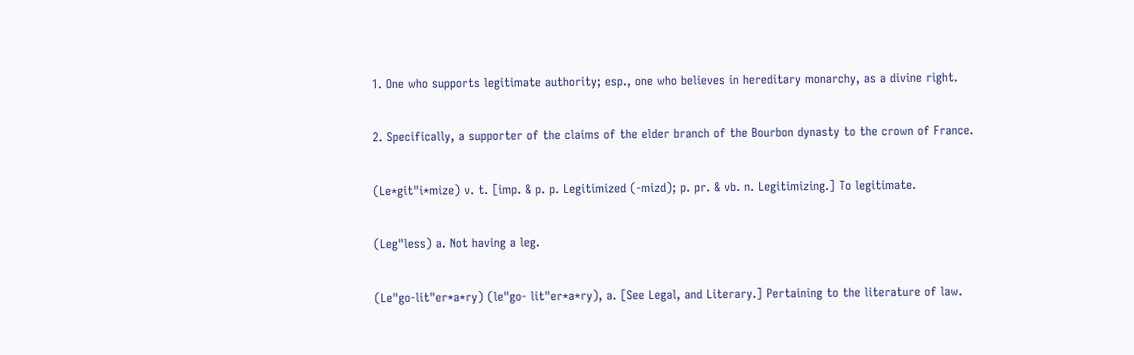1. One who supports legitimate authority; esp., one who believes in hereditary monarchy, as a divine right.

2. Specifically, a supporter of the claims of the elder branch of the Bourbon dynasty to the crown of France.

(Le*git"i*mize) v. t. [imp. & p. p. Legitimized (-mizd); p. pr. & vb. n. Legitimizing.] To legitimate.

(Leg"less) a. Not having a leg.

(Le"go-lit"er*a*ry) (le"go- lit"er*a*ry), a. [See Legal, and Literary.] Pertaining to the literature of law.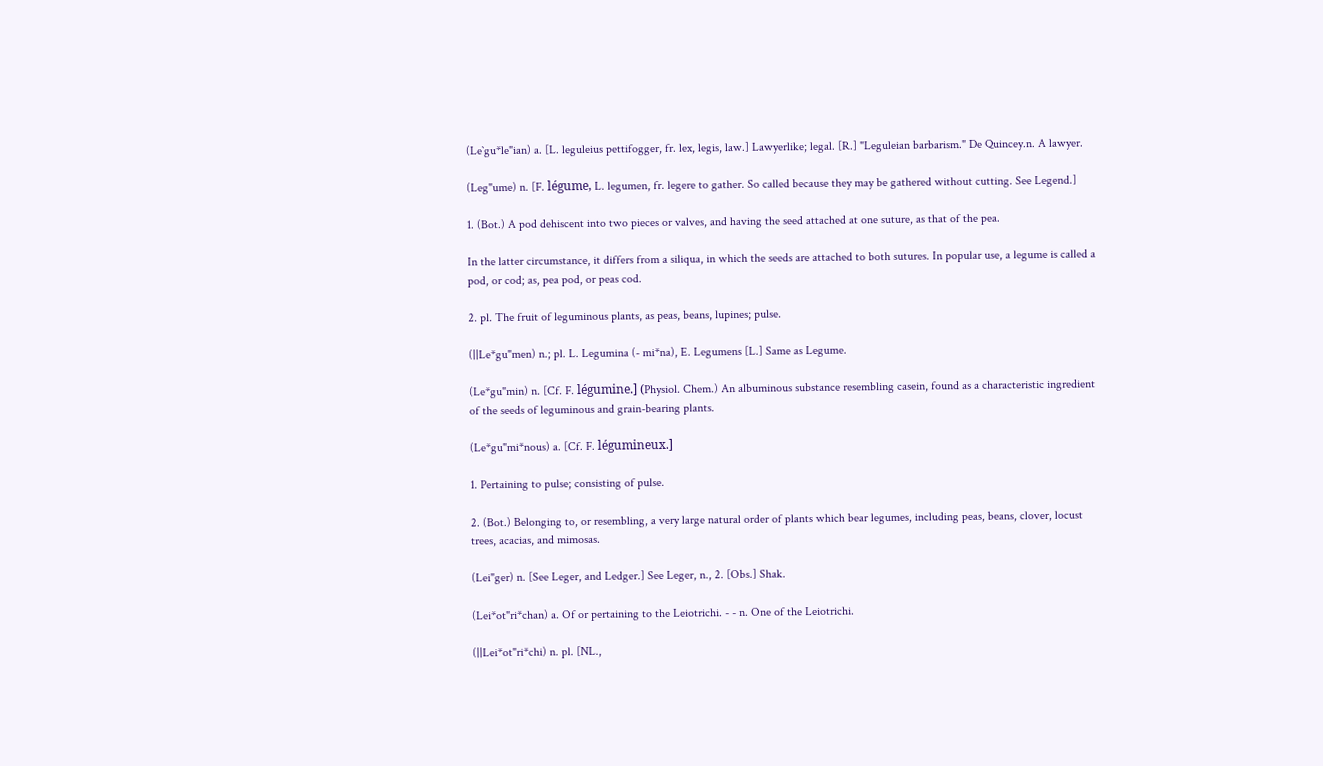(Le`gu*le"ian) a. [L. leguleius pettifogger, fr. lex, legis, law.] Lawyerlike; legal. [R.] "Leguleian barbarism." De Quincey.n. A lawyer.

(Leg"ume) n. [F. légume, L. legumen, fr. legere to gather. So called because they may be gathered without cutting. See Legend.]

1. (Bot.) A pod dehiscent into two pieces or valves, and having the seed attached at one suture, as that of the pea.

In the latter circumstance, it differs from a siliqua, in which the seeds are attached to both sutures. In popular use, a legume is called a pod, or cod; as, pea pod, or peas cod.

2. pl. The fruit of leguminous plants, as peas, beans, lupines; pulse.

(||Le*gu"men) n.; pl. L. Legumina (- mi*na), E. Legumens [L.] Same as Legume.

(Le*gu"min) n. [Cf. F. légumine.] (Physiol. Chem.) An albuminous substance resembling casein, found as a characteristic ingredient of the seeds of leguminous and grain-bearing plants.

(Le*gu"mi*nous) a. [Cf. F. légumineux.]

1. Pertaining to pulse; consisting of pulse.

2. (Bot.) Belonging to, or resembling, a very large natural order of plants which bear legumes, including peas, beans, clover, locust trees, acacias, and mimosas.

(Lei"ger) n. [See Leger, and Ledger.] See Leger, n., 2. [Obs.] Shak.

(Lei*ot"ri*chan) a. Of or pertaining to the Leiotrichi. - - n. One of the Leiotrichi.

(||Lei*ot"ri*chi) n. pl. [NL.,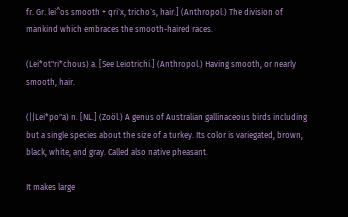fr. Gr. lei^os smooth + qri`x, tricho`s, hair.] (Anthropol.) The division of mankind which embraces the smooth-haired races.

(Lei*ot"ri*chous) a. [See Leiotrichi.] (Anthropol.) Having smooth, or nearly smooth, hair.

(||Lei*po"a) n. [NL.] (Zoöl.) A genus of Australian gallinaceous birds including but a single species about the size of a turkey. Its color is variegated, brown, black, white, and gray. Called also native pheasant.

It makes large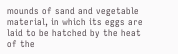mounds of sand and vegetable material, in which its eggs are laid to be hatched by the heat of the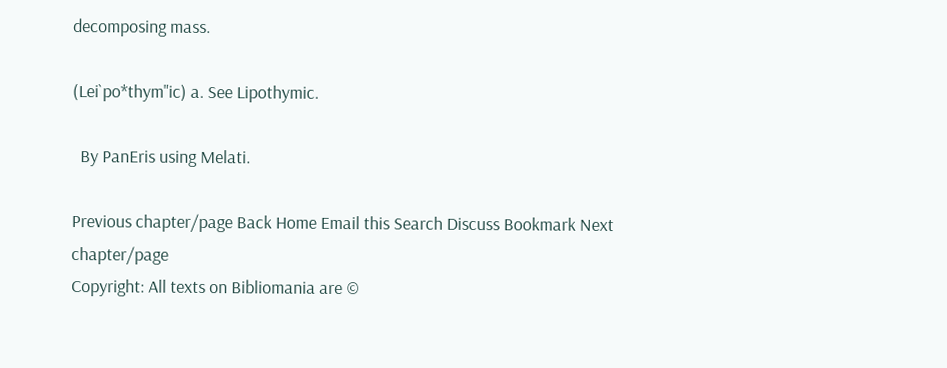decomposing mass.

(Lei`po*thym"ic) a. See Lipothymic.

  By PanEris using Melati.

Previous chapter/page Back Home Email this Search Discuss Bookmark Next chapter/page
Copyright: All texts on Bibliomania are ©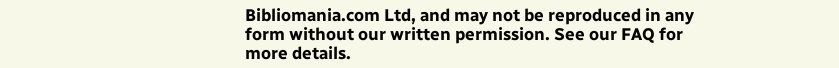Bibliomania.com Ltd, and may not be reproduced in any form without our written permission. See our FAQ for more details.